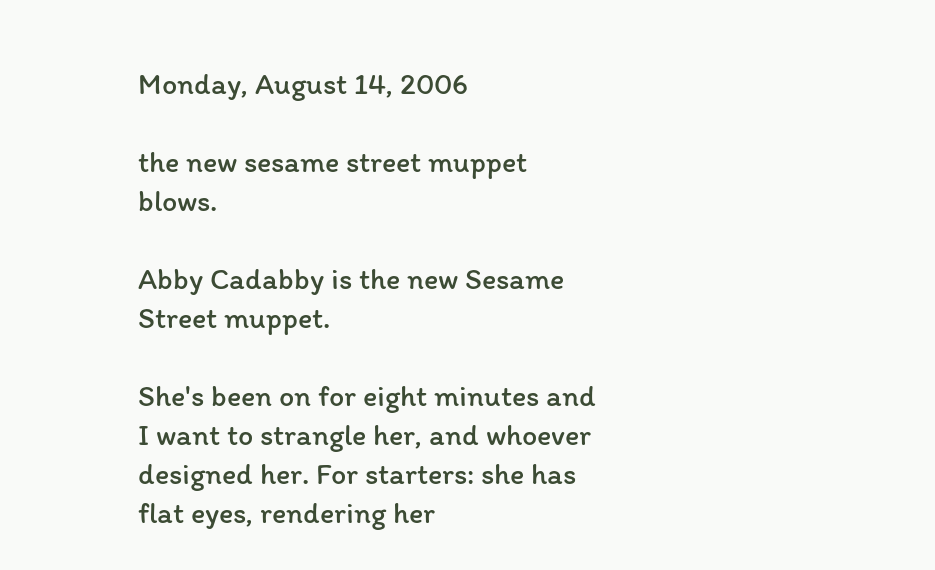Monday, August 14, 2006

the new sesame street muppet blows.

Abby Cadabby is the new Sesame Street muppet.

She's been on for eight minutes and I want to strangle her, and whoever designed her. For starters: she has flat eyes, rendering her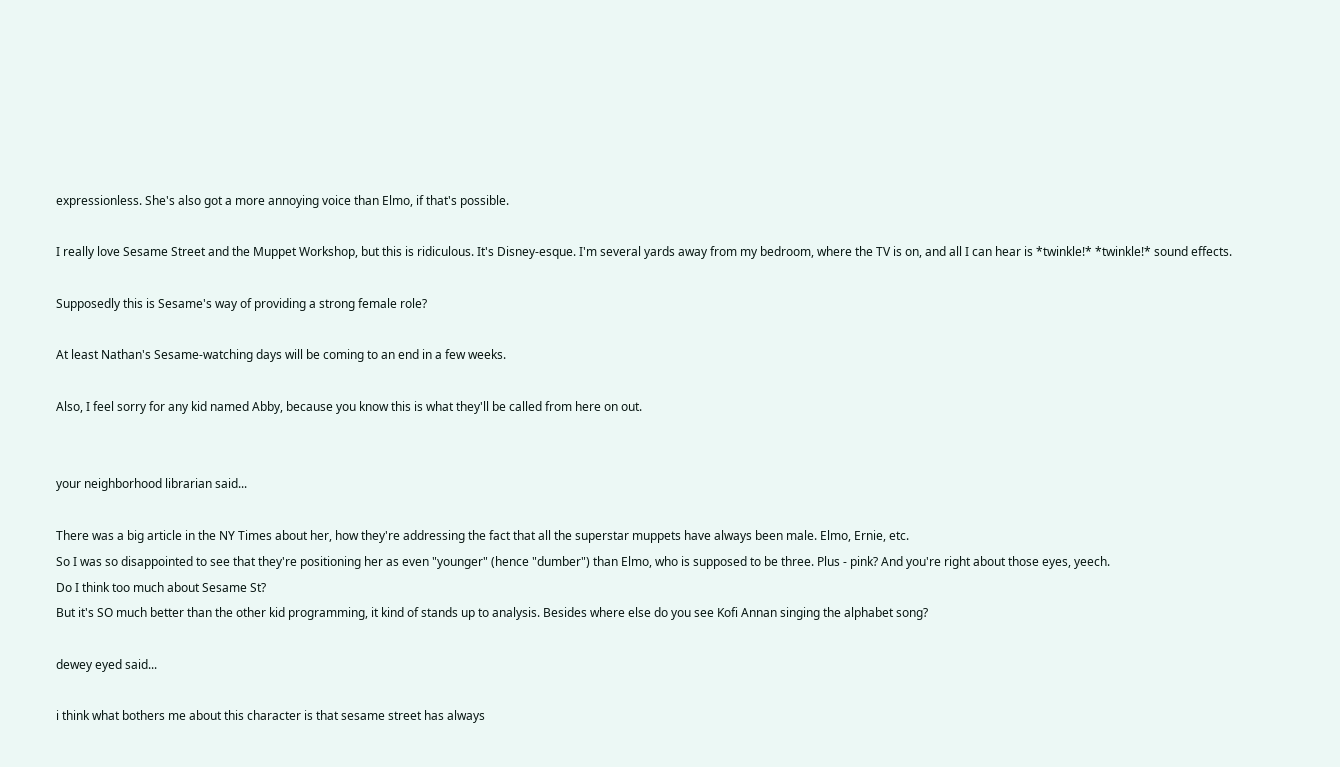expressionless. She's also got a more annoying voice than Elmo, if that's possible.

I really love Sesame Street and the Muppet Workshop, but this is ridiculous. It's Disney-esque. I'm several yards away from my bedroom, where the TV is on, and all I can hear is *twinkle!* *twinkle!* sound effects.

Supposedly this is Sesame's way of providing a strong female role?

At least Nathan's Sesame-watching days will be coming to an end in a few weeks.

Also, I feel sorry for any kid named Abby, because you know this is what they'll be called from here on out.


your neighborhood librarian said...

There was a big article in the NY Times about her, how they're addressing the fact that all the superstar muppets have always been male. Elmo, Ernie, etc.
So I was so disappointed to see that they're positioning her as even "younger" (hence "dumber") than Elmo, who is supposed to be three. Plus - pink? And you're right about those eyes, yeech.
Do I think too much about Sesame St?
But it's SO much better than the other kid programming, it kind of stands up to analysis. Besides where else do you see Kofi Annan singing the alphabet song?

dewey eyed said...

i think what bothers me about this character is that sesame street has always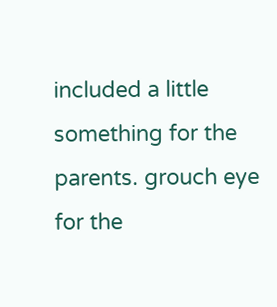included a little something for the parents. grouch eye for the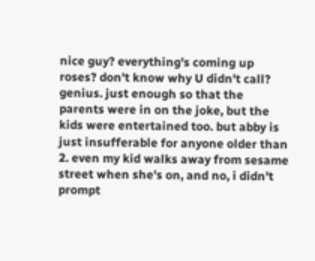nice guy? everything's coming up roses? don't know why U didn't call? genius. just enough so that the parents were in on the joke, but the kids were entertained too. but abby is just insufferable for anyone older than 2. even my kid walks away from sesame street when she's on, and no, i didn't prompt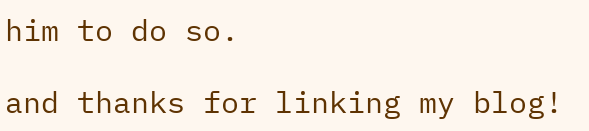him to do so.

and thanks for linking my blog!